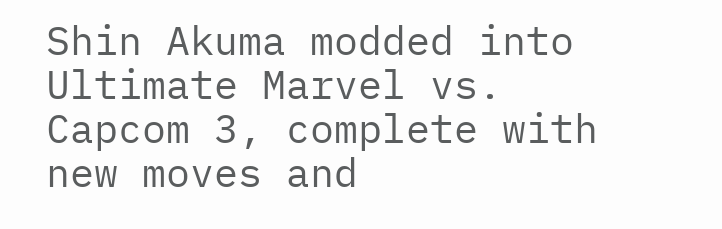Shin Akuma modded into Ultimate Marvel vs. Capcom 3, complete with new moves and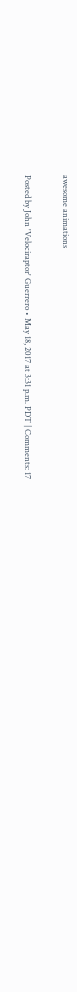awesome animations

Posted by John 'Velociraptor' Guerrero • May 18, 2017 at 3:31 p.m. PDT | Comments: 17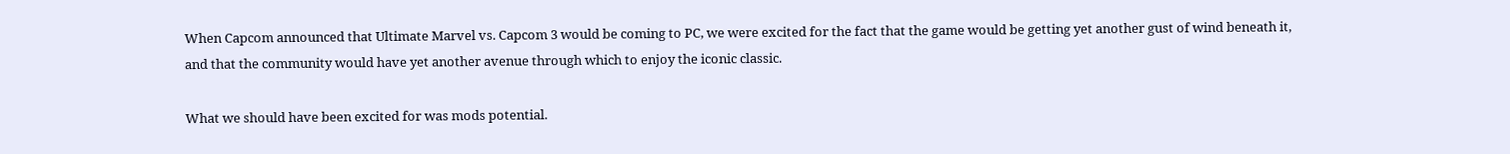When Capcom announced that Ultimate Marvel vs. Capcom 3 would be coming to PC, we were excited for the fact that the game would be getting yet another gust of wind beneath it, and that the community would have yet another avenue through which to enjoy the iconic classic.

What we should have been excited for was mods potential.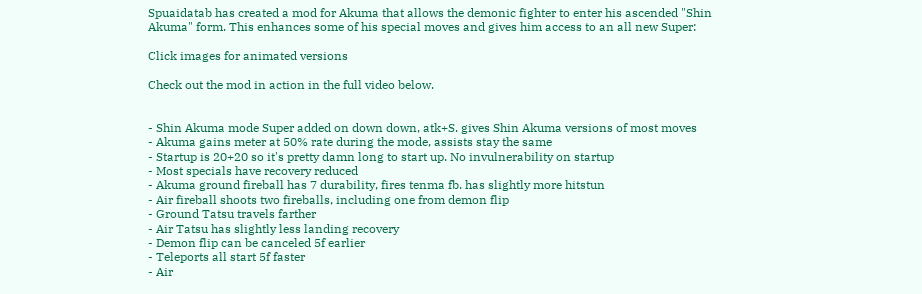Spuaidatab has created a mod for Akuma that allows the demonic fighter to enter his ascended "Shin Akuma" form. This enhances some of his special moves and gives him access to an all new Super:

Click images for animated versions

Check out the mod in action in the full video below.


- Shin Akuma mode Super added on down down, atk+S. gives Shin Akuma versions of most moves
- Akuma gains meter at 50% rate during the mode, assists stay the same
- Startup is 20+20 so it's pretty damn long to start up. No invulnerability on startup
- Most specials have recovery reduced
- Akuma ground fireball has 7 durability, fires tenma fb. has slightly more hitstun
- Air fireball shoots two fireballs, including one from demon flip
- Ground Tatsu travels farther
- Air Tatsu has slightly less landing recovery
- Demon flip can be canceled 5f earlier
- Teleports all start 5f faster
- Air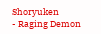Shoryuken
- Raging Demon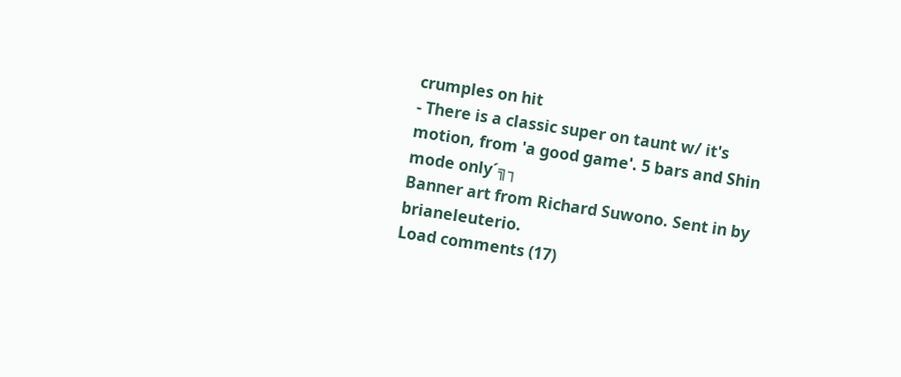crumples on hit
- There is a classic super on taunt w/ it's motion, from 'a good game'. 5 bars and Shin mode only´╗┐
Banner art from Richard Suwono. Sent in by brianeleuterio.
Load comments (17)